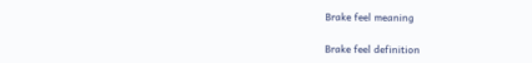Brake feel meaning

Brake feel definition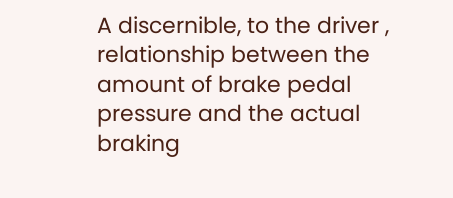A discernible, to the driver , relationship between the amount of brake pedal pressure and the actual braking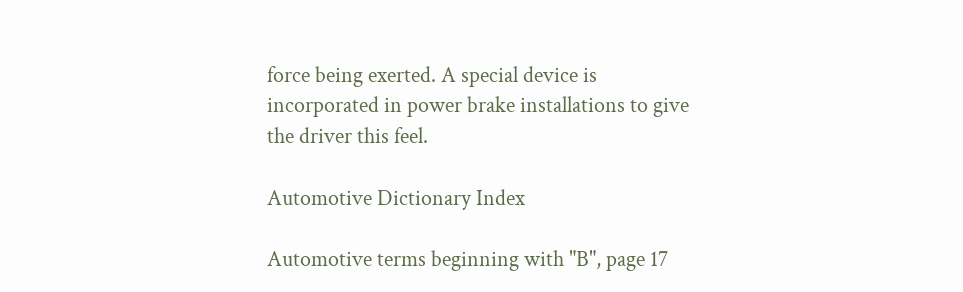force being exerted. A special device is incorporated in power brake installations to give the driver this feel.

Automotive Dictionary Index

Automotive terms beginning with "B", page 17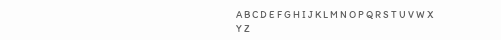A B C D E F G H I J K L M N O P Q R S T U V W X Y Z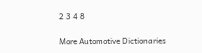2 3 4 8

More Automotive Dictionaries